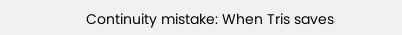Continuity mistake: When Tris saves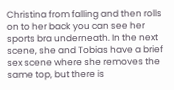Christina from falling and then rolls on to her back you can see her sports bra underneath. In the next scene, she and Tobias have a brief sex scene where she removes the same top, but there is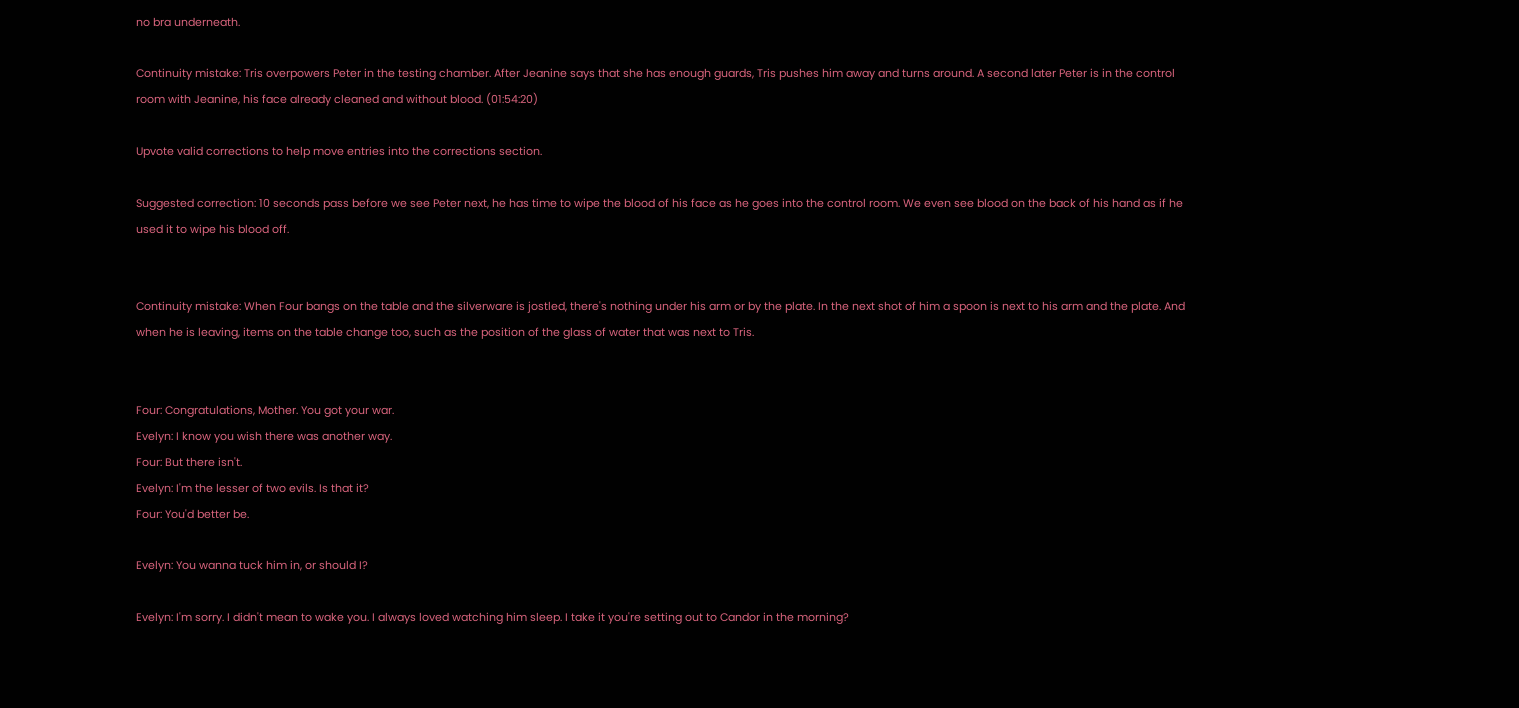no bra underneath.

Continuity mistake: Tris overpowers Peter in the testing chamber. After Jeanine says that she has enough guards, Tris pushes him away and turns around. A second later Peter is in the control room with Jeanine, his face already cleaned and without blood. (01:54:20)

Upvote valid corrections to help move entries into the corrections section.

Suggested correction: 10 seconds pass before we see Peter next, he has time to wipe the blood of his face as he goes into the control room. We even see blood on the back of his hand as if he used it to wipe his blood off.


Continuity mistake: When Four bangs on the table and the silverware is jostled, there's nothing under his arm or by the plate. In the next shot of him a spoon is next to his arm and the plate. And when he is leaving, items on the table change too, such as the position of the glass of water that was next to Tris.


Four: Congratulations, Mother. You got your war.
Evelyn: I know you wish there was another way.
Four: But there isn't.
Evelyn: I'm the lesser of two evils. Is that it?
Four: You'd better be.

Evelyn: You wanna tuck him in, or should I?

Evelyn: I'm sorry. I didn't mean to wake you. I always loved watching him sleep. I take it you're setting out to Candor in the morning?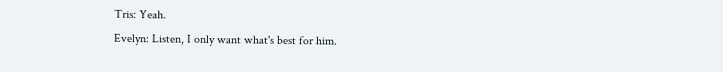Tris: Yeah.
Evelyn: Listen, I only want what's best for him.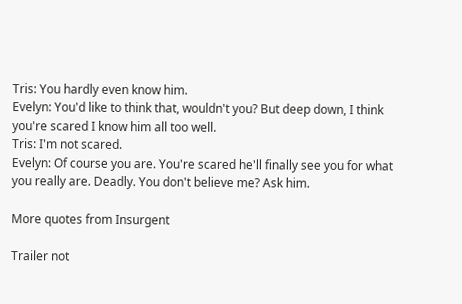Tris: You hardly even know him.
Evelyn: You'd like to think that, wouldn't you? But deep down, I think you're scared I know him all too well.
Tris: I'm not scared.
Evelyn: Of course you are. You're scared he'll finally see you for what you really are. Deadly. You don't believe me? Ask him.

More quotes from Insurgent

Trailer not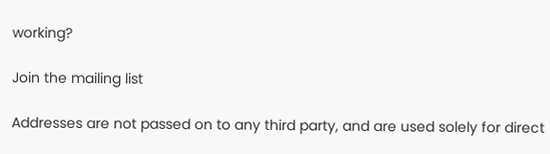working?

Join the mailing list

Addresses are not passed on to any third party, and are used solely for direct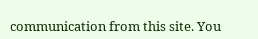communication from this site. You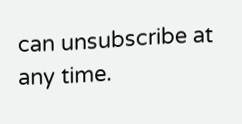can unsubscribe at any time.